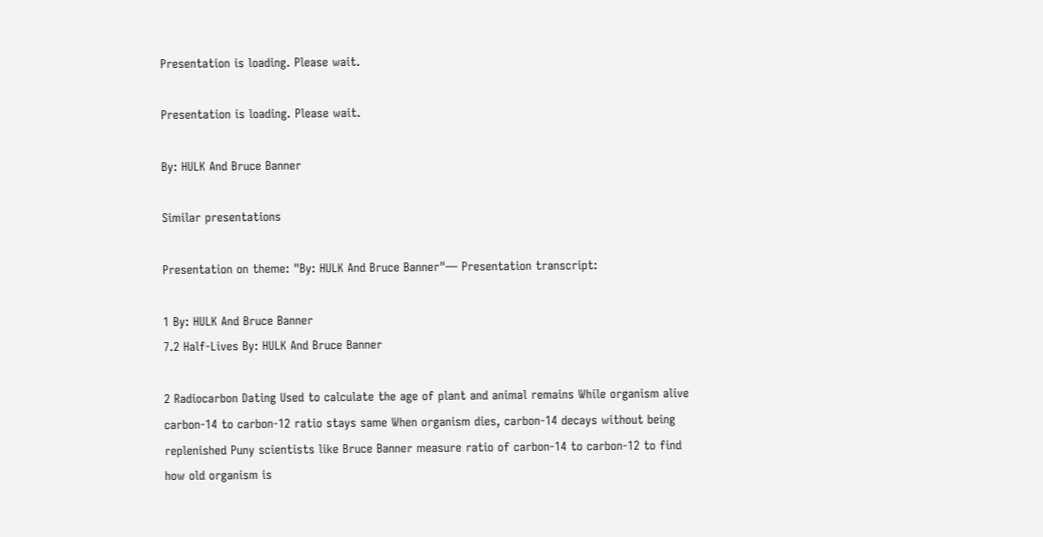Presentation is loading. Please wait.

Presentation is loading. Please wait.

By: HULK And Bruce Banner

Similar presentations

Presentation on theme: "By: HULK And Bruce Banner"— Presentation transcript:

1 By: HULK And Bruce Banner
7.2 Half-Lives By: HULK And Bruce Banner

2 Radiocarbon Dating Used to calculate the age of plant and animal remains While organism alive carbon-14 to carbon-12 ratio stays same When organism dies, carbon-14 decays without being replenished Puny scientists like Bruce Banner measure ratio of carbon-14 to carbon-12 to find how old organism is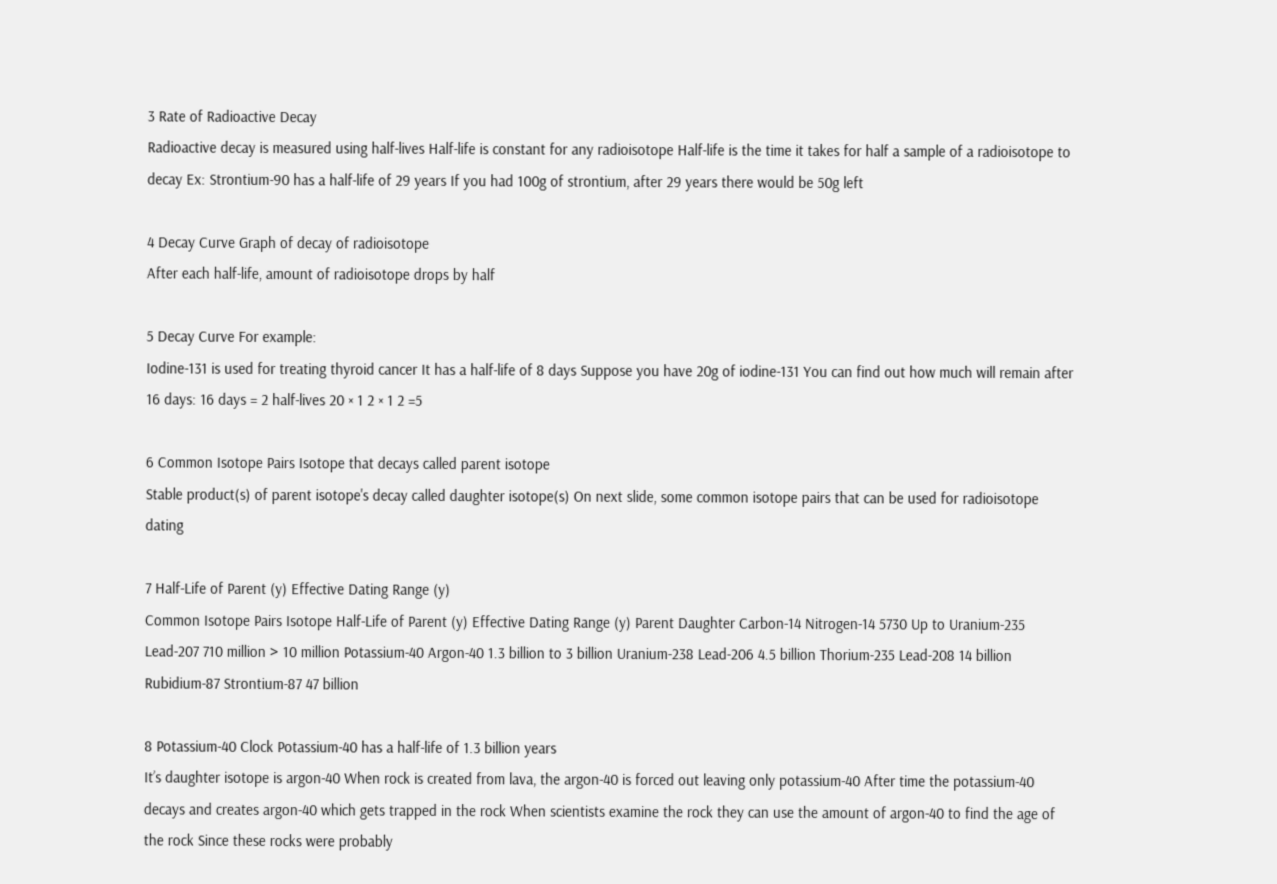3 Rate of Radioactive Decay
Radioactive decay is measured using half-lives Half-life is constant for any radioisotope Half-life is the time it takes for half a sample of a radioisotope to decay Ex: Strontium-90 has a half-life of 29 years If you had 100g of strontium, after 29 years there would be 50g left

4 Decay Curve Graph of decay of radioisotope
After each half-life, amount of radioisotope drops by half

5 Decay Curve For example:
Iodine-131 is used for treating thyroid cancer It has a half-life of 8 days Suppose you have 20g of iodine-131 You can find out how much will remain after 16 days: 16 days = 2 half-lives 20 × 1 2 × 1 2 =5

6 Common Isotope Pairs Isotope that decays called parent isotope
Stable product(s) of parent isotope's decay called daughter isotope(s) On next slide, some common isotope pairs that can be used for radioisotope dating

7 Half-Life of Parent (y) Effective Dating Range (y)
Common Isotope Pairs Isotope Half-Life of Parent (y) Effective Dating Range (y) Parent Daughter Carbon-14 Nitrogen-14 5730 Up to Uranium-235 Lead-207 710 million > 10 million Potassium-40 Argon-40 1.3 billion to 3 billion Uranium-238 Lead-206 4.5 billion Thorium-235 Lead-208 14 billion Rubidium-87 Strontium-87 47 billion

8 Potassium-40 Clock Potassium-40 has a half-life of 1.3 billion years
It’s daughter isotope is argon-40 When rock is created from lava, the argon-40 is forced out leaving only potassium-40 After time the potassium-40 decays and creates argon-40 which gets trapped in the rock When scientists examine the rock they can use the amount of argon-40 to find the age of the rock Since these rocks were probably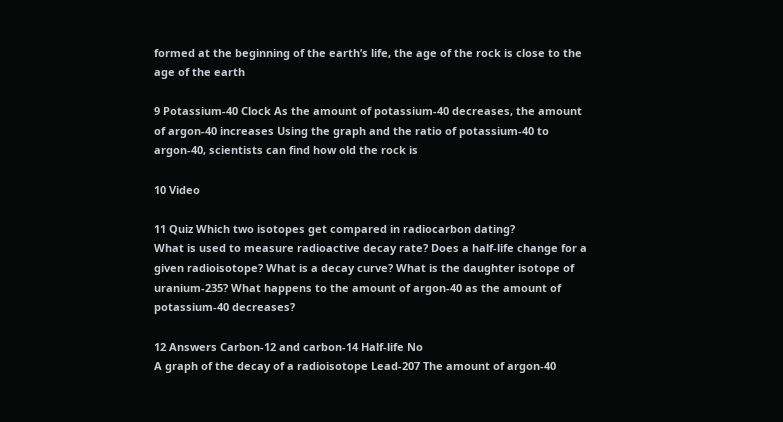formed at the beginning of the earth’s life, the age of the rock is close to the age of the earth

9 Potassium-40 Clock As the amount of potassium-40 decreases, the amount of argon-40 increases Using the graph and the ratio of potassium-40 to argon-40, scientists can find how old the rock is

10 Video

11 Quiz Which two isotopes get compared in radiocarbon dating?
What is used to measure radioactive decay rate? Does a half-life change for a given radioisotope? What is a decay curve? What is the daughter isotope of uranium-235? What happens to the amount of argon-40 as the amount of potassium-40 decreases?

12 Answers Carbon-12 and carbon-14 Half-life No
A graph of the decay of a radioisotope Lead-207 The amount of argon-40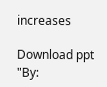increases

Download ppt "By: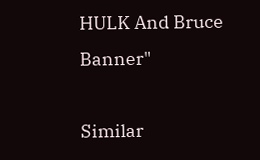HULK And Bruce Banner"

Similar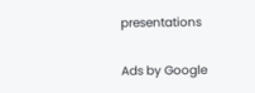presentations

Ads by Google